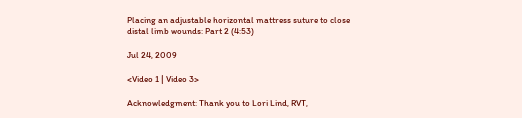Placing an adjustable horizontal mattress suture to close distal limb wounds: Part 2 (4:53)

Jul 24, 2009

<Video 1 | Video 3>

Acknowledgment: Thank you to Lori Lind, RVT,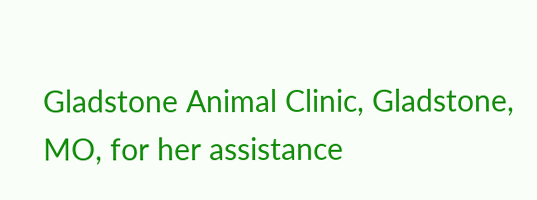Gladstone Animal Clinic, Gladstone, MO, for her assistance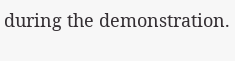during the demonstration.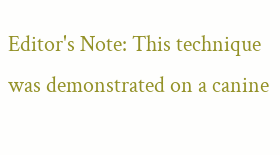Editor's Note: This technique was demonstrated on a canine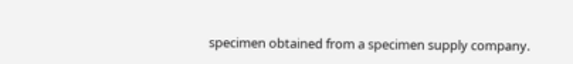specimen obtained from a specimen supply company.